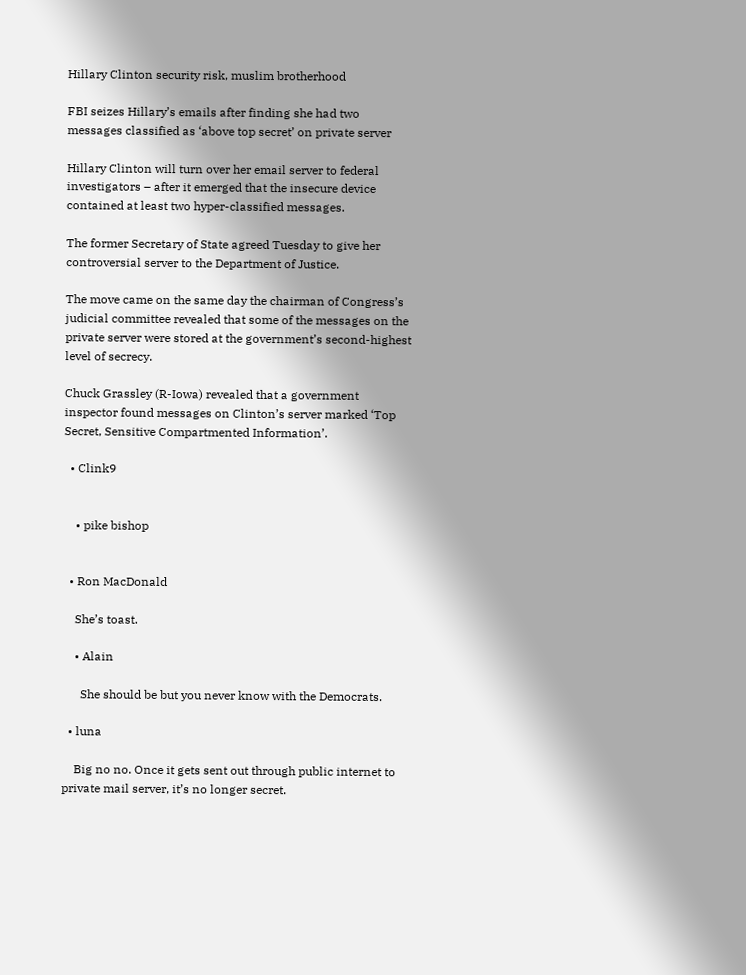Hillary Clinton security risk, muslim brotherhood

FBI seizes Hillary’s emails after finding she had two messages classified as ‘above top secret’ on private server

Hillary Clinton will turn over her email server to federal investigators – after it emerged that the insecure device contained at least two hyper-classified messages.

The former Secretary of State agreed Tuesday to give her controversial server to the Department of Justice.

The move came on the same day the chairman of Congress’s judicial committee revealed that some of the messages on the private server were stored at the government’s second-highest level of secrecy.

Chuck Grassley (R-Iowa) revealed that a government inspector found messages on Clinton’s server marked ‘Top Secret, Sensitive Compartmented Information’.

  • Clink9


    • pike bishop


  • Ron MacDonald

    She’s toast.

    • Alain

      She should be but you never know with the Democrats.

  • luna

    Big no no. Once it gets sent out through public internet to private mail server, it’s no longer secret.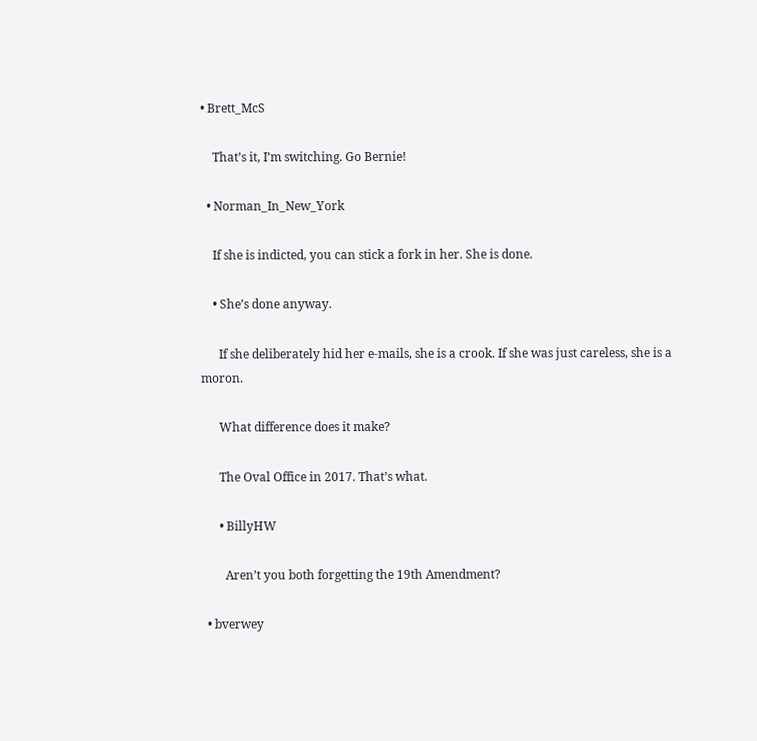• Brett_McS

    That’s it, I’m switching. Go Bernie!

  • Norman_In_New_York

    If she is indicted, you can stick a fork in her. She is done.

    • She’s done anyway.

      If she deliberately hid her e-mails, she is a crook. If she was just careless, she is a moron.

      What difference does it make?

      The Oval Office in 2017. That’s what.

      • BillyHW

        Aren’t you both forgetting the 19th Amendment?

  • bverwey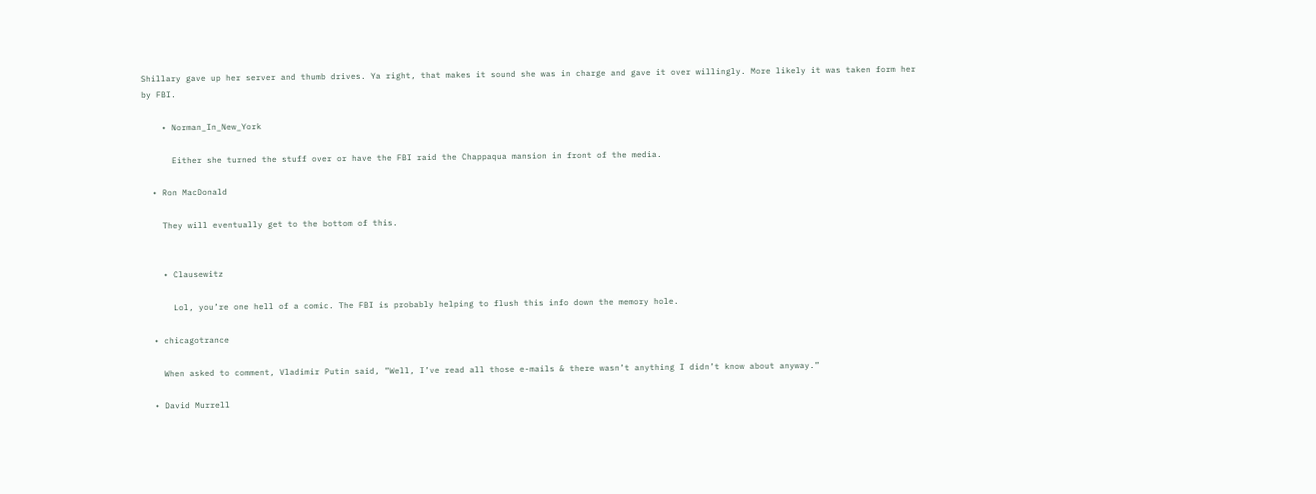Shillary gave up her server and thumb drives. Ya right, that makes it sound she was in charge and gave it over willingly. More likely it was taken form her by FBI.

    • Norman_In_New_York

      Either she turned the stuff over or have the FBI raid the Chappaqua mansion in front of the media.

  • Ron MacDonald

    They will eventually get to the bottom of this.


    • Clausewitz

      Lol, you’re one hell of a comic. The FBI is probably helping to flush this info down the memory hole.

  • chicagotrance

    When asked to comment, Vladimir Putin said, ”Well, I’ve read all those e-mails & there wasn’t anything I didn’t know about anyway.”

  • David Murrell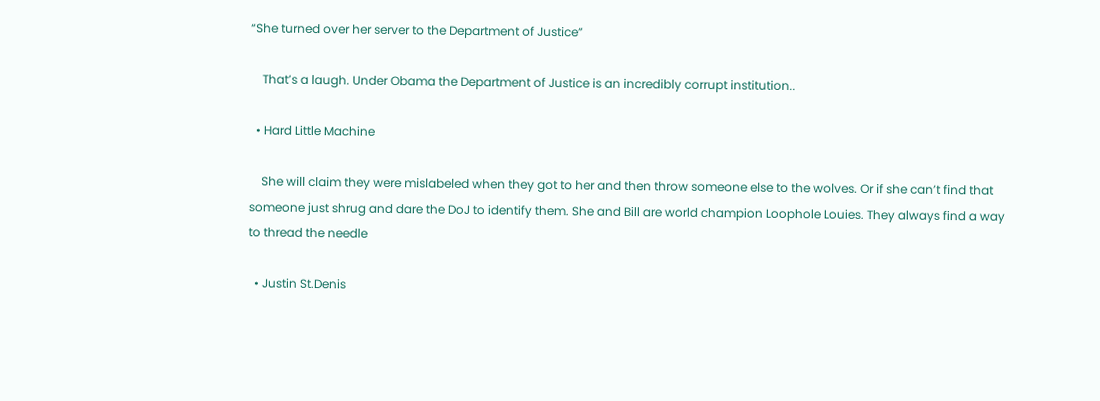“She turned over her server to the Department of Justice”

    That’s a laugh. Under Obama the Department of Justice is an incredibly corrupt institution..

  • Hard Little Machine

    She will claim they were mislabeled when they got to her and then throw someone else to the wolves. Or if she can’t find that someone just shrug and dare the DoJ to identify them. She and Bill are world champion Loophole Louies. They always find a way to thread the needle

  • Justin St.Denis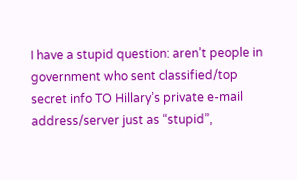I have a stupid question: aren’t people in government who sent classified/top secret info TO Hillary’s private e-mail address/server just as “stupid”,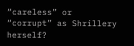“careless” or “corrupt” as Shrillery herself?